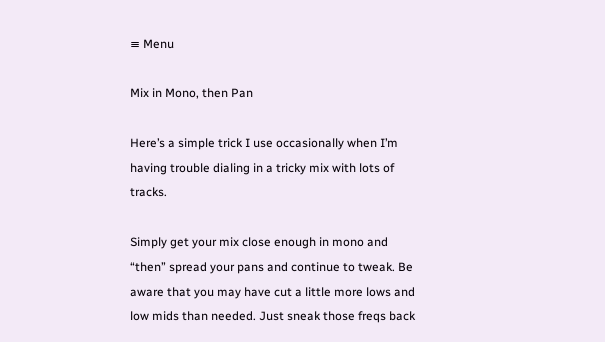≡ Menu

Mix in Mono, then Pan

Here’s a simple trick I use occasionally when I’m having trouble dialing in a tricky mix with lots of tracks.

Simply get your mix close enough in mono and “then” spread your pans and continue to tweak. Be aware that you may have cut a little more lows and low mids than needed. Just sneak those freqs back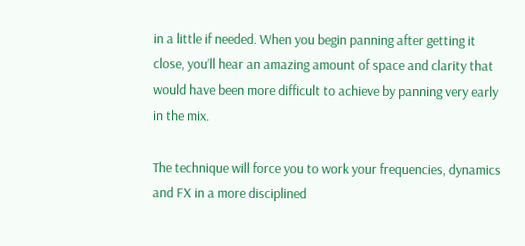in a little if needed. When you begin panning after getting it close, you’ll hear an amazing amount of space and clarity that would have been more difficult to achieve by panning very early in the mix.

The technique will force you to work your frequencies, dynamics and FX in a more disciplined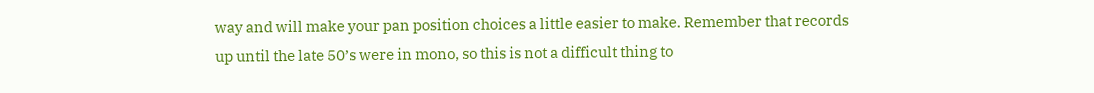way and will make your pan position choices a little easier to make. Remember that records up until the late 50’s were in mono, so this is not a difficult thing to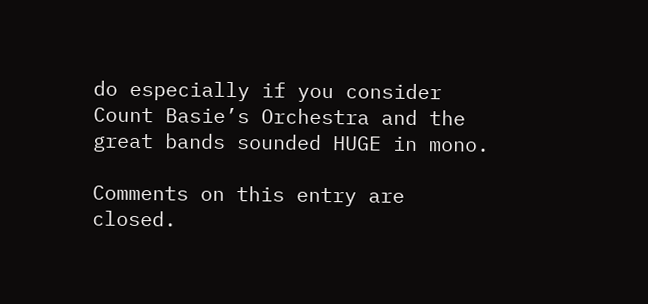do especially if you consider Count Basie’s Orchestra and the great bands sounded HUGE in mono.

Comments on this entry are closed.